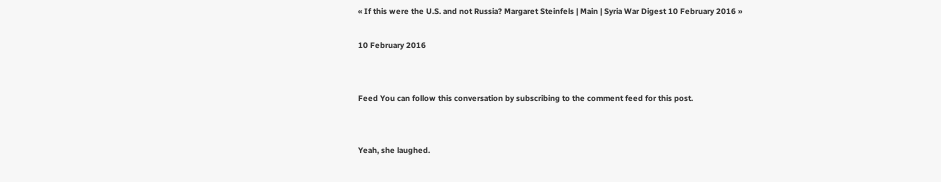« If this were the U.S. and not Russia? Margaret Steinfels | Main | Syria War Digest 10 February 2016 »

10 February 2016


Feed You can follow this conversation by subscribing to the comment feed for this post.


Yeah, she laughed.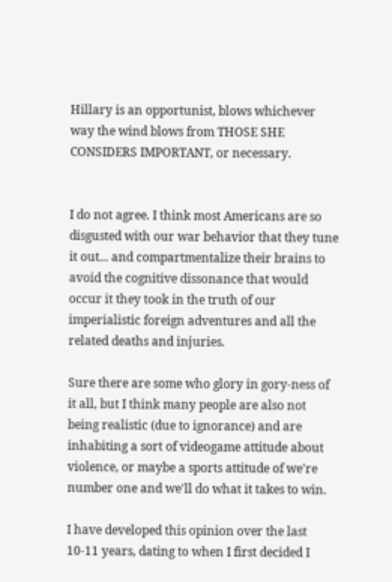Hillary is an opportunist, blows whichever way the wind blows from THOSE SHE CONSIDERS IMPORTANT, or necessary.


I do not agree. I think most Americans are so disgusted with our war behavior that they tune it out... and compartmentalize their brains to avoid the cognitive dissonance that would occur it they took in the truth of our imperialistic foreign adventures and all the related deaths and injuries.

Sure there are some who glory in gory-ness of it all, but I think many people are also not being realistic (due to ignorance) and are inhabiting a sort of videogame attitude about violence, or maybe a sports attitude of we're number one and we'll do what it takes to win.

I have developed this opinion over the last 10-11 years, dating to when I first decided I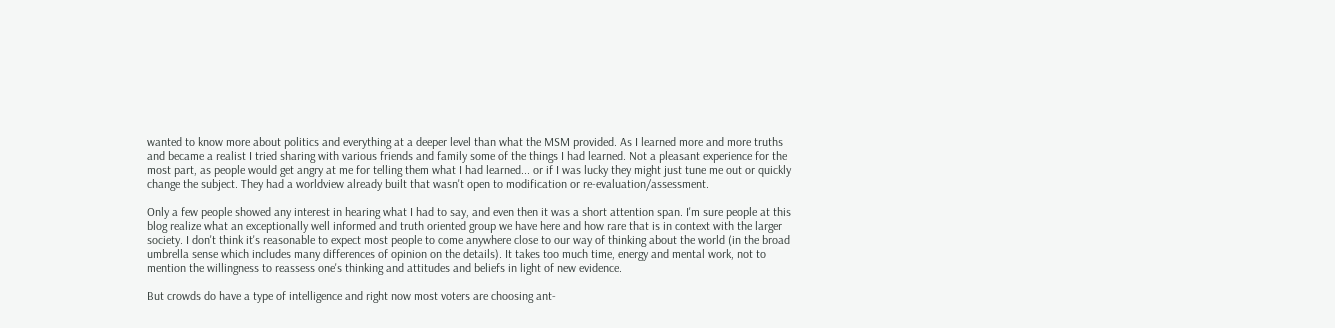wanted to know more about politics and everything at a deeper level than what the MSM provided. As I learned more and more truths and became a realist I tried sharing with various friends and family some of the things I had learned. Not a pleasant experience for the most part, as people would get angry at me for telling them what I had learned... or if I was lucky they might just tune me out or quickly change the subject. They had a worldview already built that wasn't open to modification or re-evaluation/assessment.

Only a few people showed any interest in hearing what I had to say, and even then it was a short attention span. I'm sure people at this blog realize what an exceptionally well informed and truth oriented group we have here and how rare that is in context with the larger society. I don't think it's reasonable to expect most people to come anywhere close to our way of thinking about the world (in the broad umbrella sense which includes many differences of opinion on the details). It takes too much time, energy and mental work, not to mention the willingness to reassess one's thinking and attitudes and beliefs in light of new evidence.

But crowds do have a type of intelligence and right now most voters are choosing ant-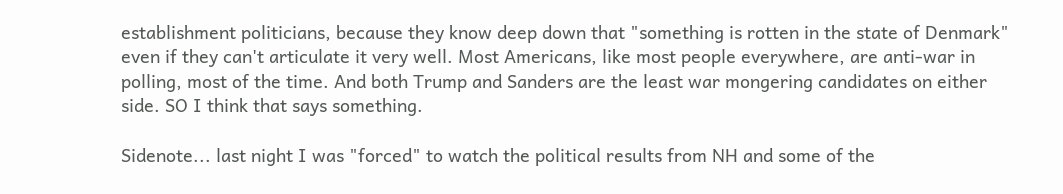establishment politicians, because they know deep down that "something is rotten in the state of Denmark" even if they can't articulate it very well. Most Americans, like most people everywhere, are anti-war in polling, most of the time. And both Trump and Sanders are the least war mongering candidates on either side. SO I think that says something.

Sidenote... last night I was "forced" to watch the political results from NH and some of the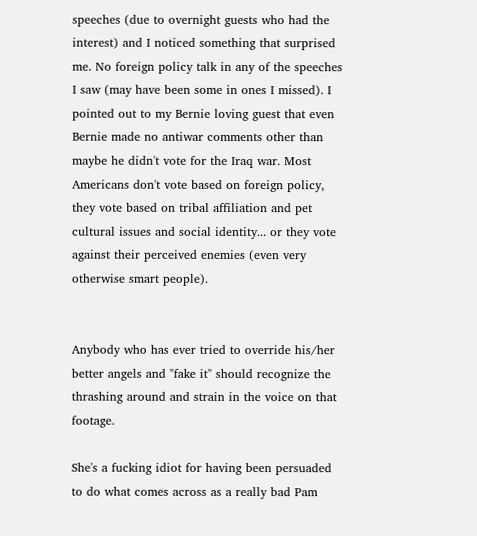speeches (due to overnight guests who had the interest) and I noticed something that surprised me. No foreign policy talk in any of the speeches I saw (may have been some in ones I missed). I pointed out to my Bernie loving guest that even Bernie made no antiwar comments other than maybe he didn't vote for the Iraq war. Most Americans don't vote based on foreign policy, they vote based on tribal affiliation and pet cultural issues and social identity... or they vote against their perceived enemies (even very otherwise smart people).


Anybody who has ever tried to override his/her better angels and "fake it" should recognize the thrashing around and strain in the voice on that footage.

She's a fucking idiot for having been persuaded to do what comes across as a really bad Pam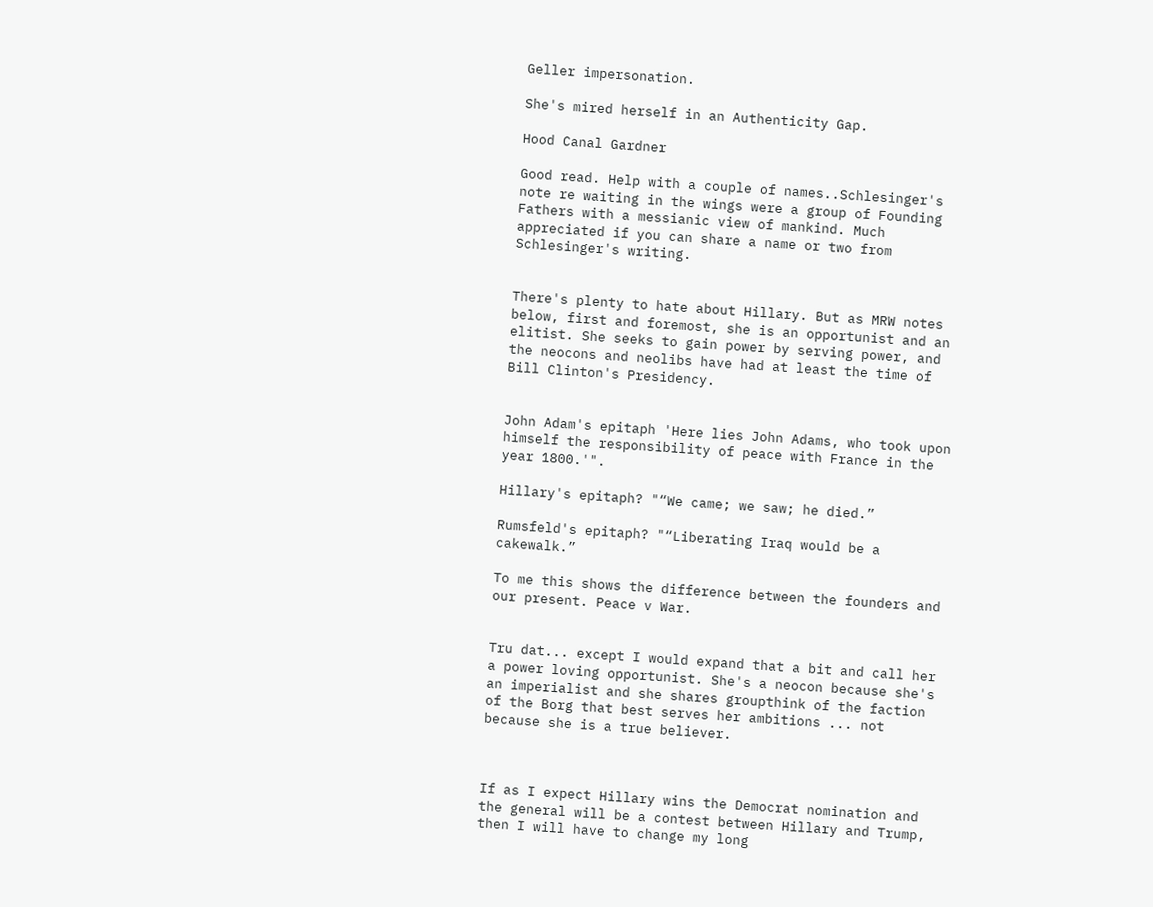Geller impersonation.

She's mired herself in an Authenticity Gap.

Hood Canal Gardner

Good read. Help with a couple of names..Schlesinger's note re waiting in the wings were a group of Founding Fathers with a messianic view of mankind. Much appreciated if you can share a name or two from Schlesinger's writing.


There's plenty to hate about Hillary. But as MRW notes below, first and foremost, she is an opportunist and an elitist. She seeks to gain power by serving power, and the neocons and neolibs have had at least the time of Bill Clinton's Presidency.


John Adam's epitaph 'Here lies John Adams, who took upon himself the responsibility of peace with France in the year 1800.'".

Hillary's epitaph? "“We came; we saw; he died.”

Rumsfeld's epitaph? "“Liberating Iraq would be a cakewalk.”

To me this shows the difference between the founders and our present. Peace v War.


Tru dat... except I would expand that a bit and call her a power loving opportunist. She's a neocon because she's an imperialist and she shares groupthink of the faction of the Borg that best serves her ambitions ... not because she is a true believer.



If as I expect Hillary wins the Democrat nomination and the general will be a contest between Hillary and Trump, then I will have to change my long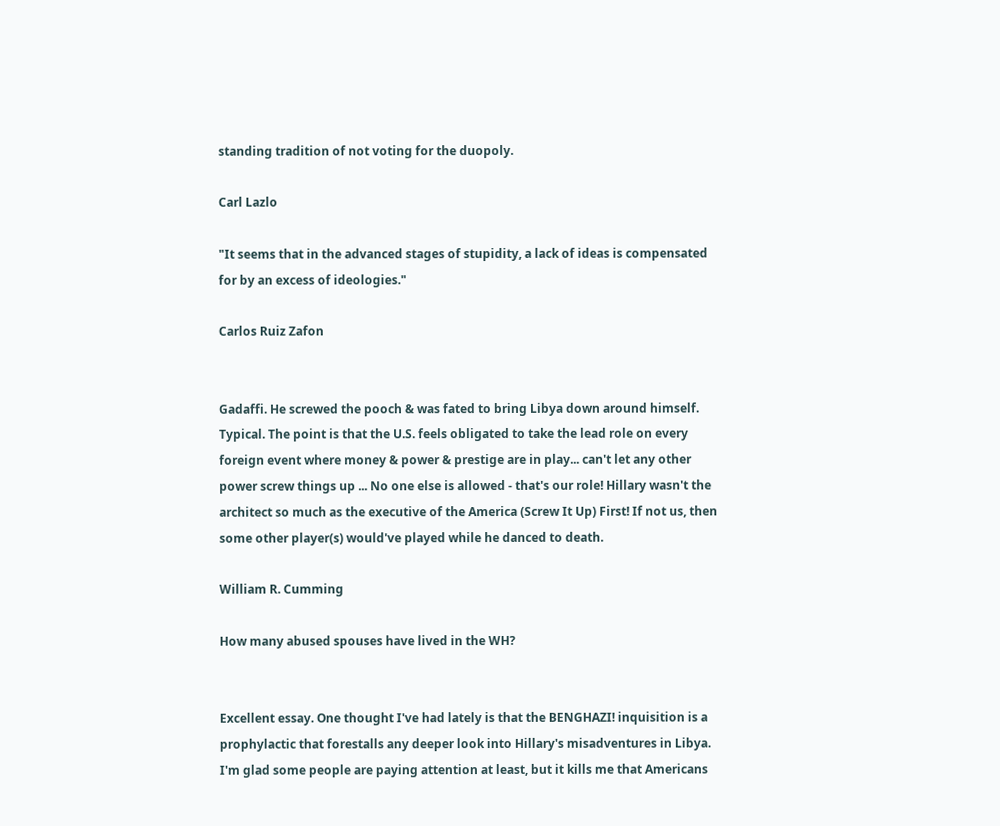standing tradition of not voting for the duopoly.

Carl Lazlo

"It seems that in the advanced stages of stupidity, a lack of ideas is compensated for by an excess of ideologies."

Carlos Ruiz Zafon


Gadaffi. He screwed the pooch & was fated to bring Libya down around himself. Typical. The point is that the U.S. feels obligated to take the lead role on every foreign event where money & power & prestige are in play... can't let any other power screw things up ... No one else is allowed - that's our role! Hillary wasn't the architect so much as the executive of the America (Screw It Up) First! If not us, then some other player(s) would've played while he danced to death.

William R. Cumming

How many abused spouses have lived in the WH?


Excellent essay. One thought I've had lately is that the BENGHAZI! inquisition is a prophylactic that forestalls any deeper look into Hillary's misadventures in Libya. I'm glad some people are paying attention at least, but it kills me that Americans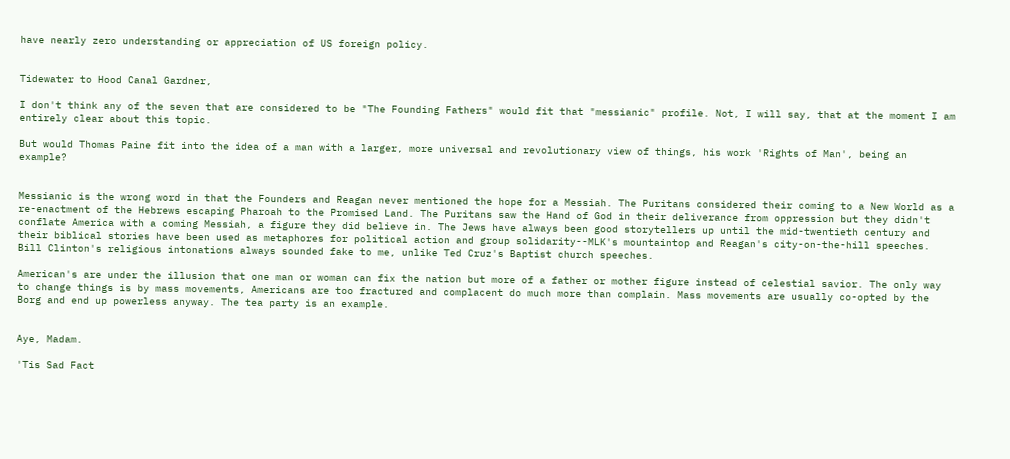have nearly zero understanding or appreciation of US foreign policy.


Tidewater to Hood Canal Gardner,

I don't think any of the seven that are considered to be "The Founding Fathers" would fit that "messianic" profile. Not, I will say, that at the moment I am entirely clear about this topic.

But would Thomas Paine fit into the idea of a man with a larger, more universal and revolutionary view of things, his work 'Rights of Man', being an example?


Messianic is the wrong word in that the Founders and Reagan never mentioned the hope for a Messiah. The Puritans considered their coming to a New World as a re-enactment of the Hebrews escaping Pharoah to the Promised Land. The Puritans saw the Hand of God in their deliverance from oppression but they didn't conflate America with a coming Messiah, a figure they did believe in. The Jews have always been good storytellers up until the mid-twentieth century and their biblical stories have been used as metaphores for political action and group solidarity--MLK's mountaintop and Reagan's city-on-the-hill speeches. Bill Clinton's religious intonations always sounded fake to me, unlike Ted Cruz's Baptist church speeches.

American's are under the illusion that one man or woman can fix the nation but more of a father or mother figure instead of celestial savior. The only way to change things is by mass movements, Americans are too fractured and complacent do much more than complain. Mass movements are usually co-opted by the Borg and end up powerless anyway. The tea party is an example.


Aye, Madam.

'Tis Sad Fact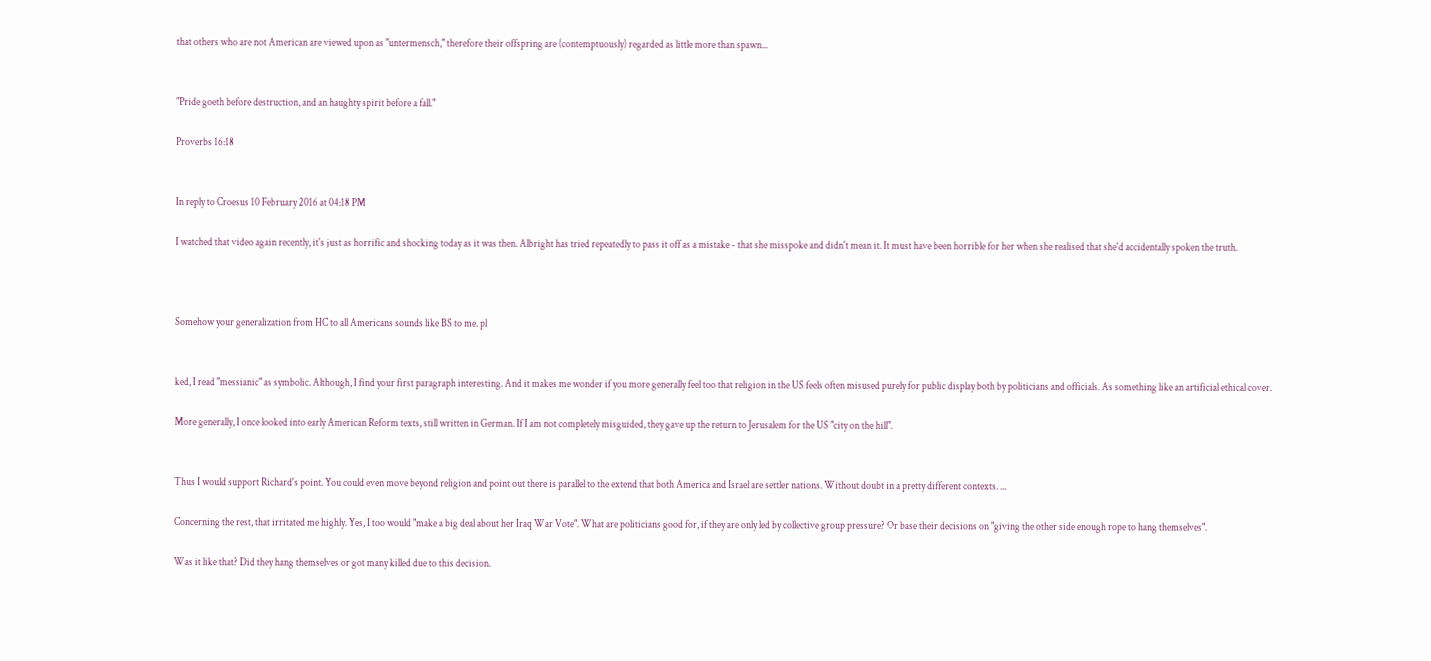that others who are not American are viewed upon as "untermensch," therefore their offspring are (contemptuously) regarded as little more than spawn...


"Pride goeth before destruction, and an haughty spirit before a fall."

Proverbs 16:18


In reply to Croesus 10 February 2016 at 04:18 PM

I watched that video again recently, it's just as horrific and shocking today as it was then. Albright has tried repeatedly to pass it off as a mistake - that she misspoke and didn't mean it. It must have been horrible for her when she realised that she'd accidentally spoken the truth.



Somehow your generalization from HC to all Americans sounds like BS to me. pl


ked, I read "messianic" as symbolic. Although, I find your first paragraph interesting. And it makes me wonder if you more generally feel too that religion in the US feels often misused purely for public display both by politicians and officials. As something like an artificial ethical cover.

More generally, I once looked into early American Reform texts, still written in German. If I am not completely misguided, they gave up the return to Jerusalem for the US "city on the hill".


Thus I would support Richard's point. You could even move beyond religion and point out there is parallel to the extend that both America and Israel are settler nations. Without doubt in a pretty different contexts. ...

Concerning the rest, that irritated me highly. Yes, I too would "make a big deal about her Iraq War Vote". What are politicians good for, if they are only led by collective group pressure? Or base their decisions on "giving the other side enough rope to hang themselves".

Was it like that? Did they hang themselves or got many killed due to this decision.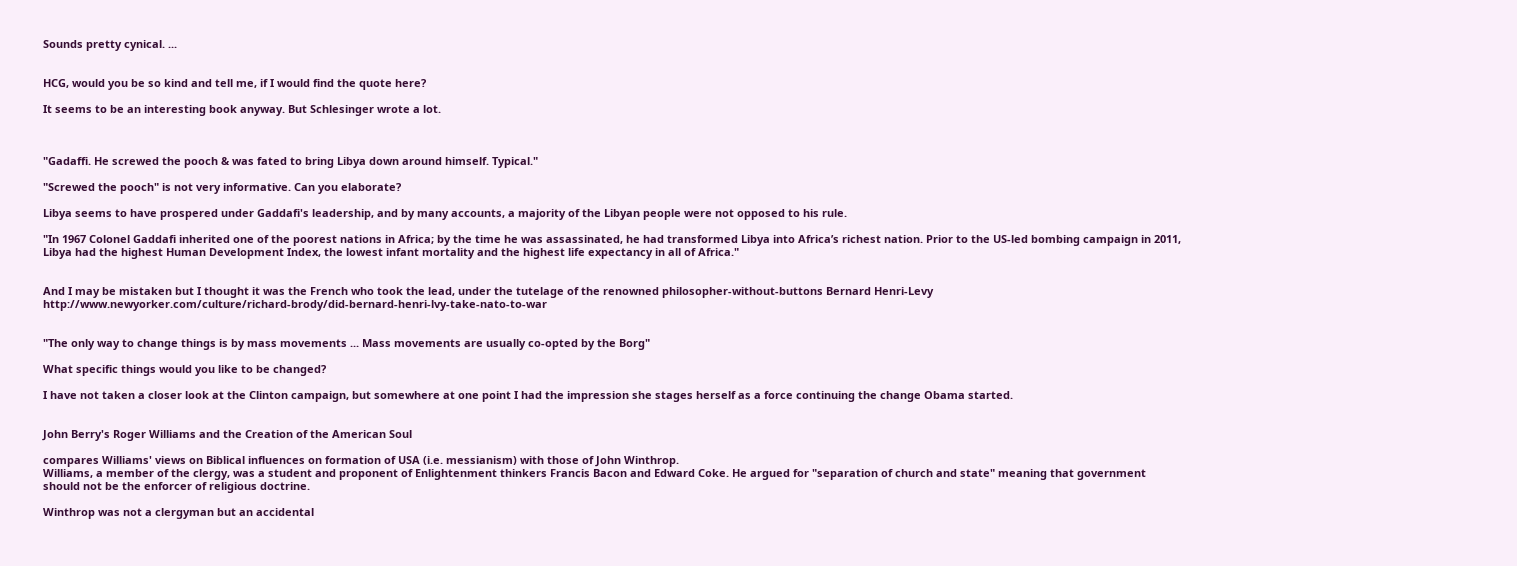Sounds pretty cynical. ...


HCG, would you be so kind and tell me, if I would find the quote here?

It seems to be an interesting book anyway. But Schlesinger wrote a lot.



"Gadaffi. He screwed the pooch & was fated to bring Libya down around himself. Typical."

"Screwed the pooch" is not very informative. Can you elaborate?

Libya seems to have prospered under Gaddafi's leadership, and by many accounts, a majority of the Libyan people were not opposed to his rule.

"In 1967 Colonel Gaddafi inherited one of the poorest nations in Africa; by the time he was assassinated, he had transformed Libya into Africa’s richest nation. Prior to the US-led bombing campaign in 2011, Libya had the highest Human Development Index, the lowest infant mortality and the highest life expectancy in all of Africa."


And I may be mistaken but I thought it was the French who took the lead, under the tutelage of the renowned philosopher-without-buttons Bernard Henri-Levy http://www.newyorker.com/culture/richard-brody/did-bernard-henri-lvy-take-nato-to-war


"The only way to change things is by mass movements ... Mass movements are usually co-opted by the Borg"

What specific things would you like to be changed?

I have not taken a closer look at the Clinton campaign, but somewhere at one point I had the impression she stages herself as a force continuing the change Obama started.


John Berry's Roger Williams and the Creation of the American Soul

compares Williams' views on Biblical influences on formation of USA (i.e. messianism) with those of John Winthrop.
Williams, a member of the clergy, was a student and proponent of Enlightenment thinkers Francis Bacon and Edward Coke. He argued for "separation of church and state" meaning that government should not be the enforcer of religious doctrine.

Winthrop was not a clergyman but an accidental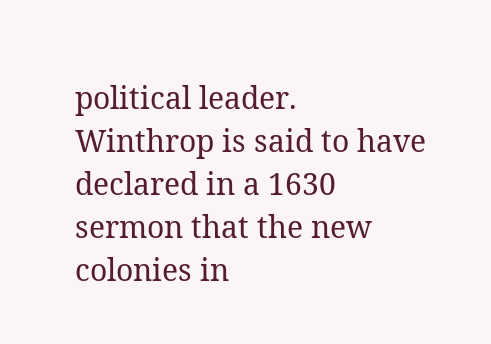political leader. Winthrop is said to have declared in a 1630 sermon that the new colonies in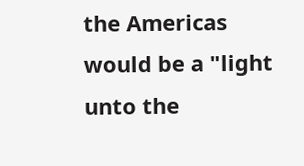the Americas would be a "light unto the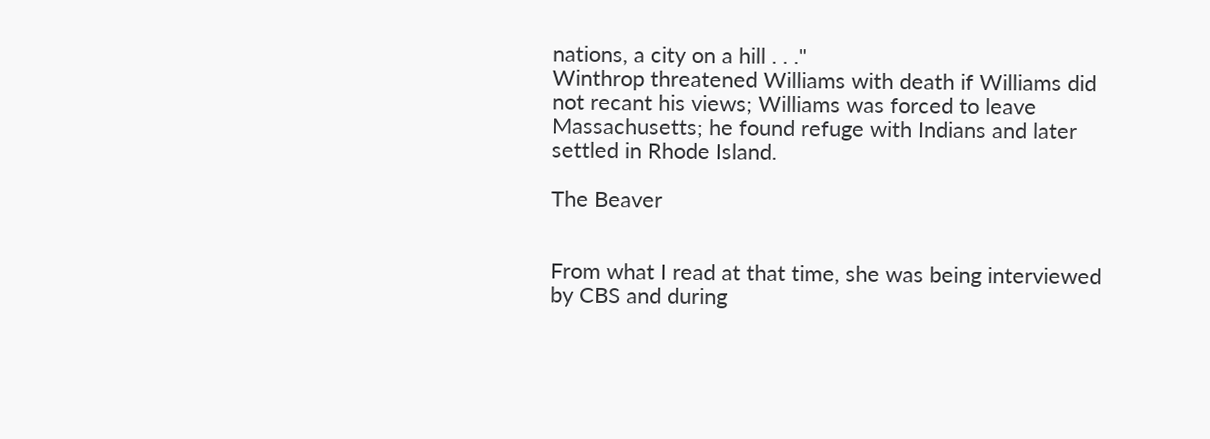nations, a city on a hill . . ."
Winthrop threatened Williams with death if Williams did not recant his views; Williams was forced to leave Massachusetts; he found refuge with Indians and later settled in Rhode Island.

The Beaver


From what I read at that time, she was being interviewed by CBS and during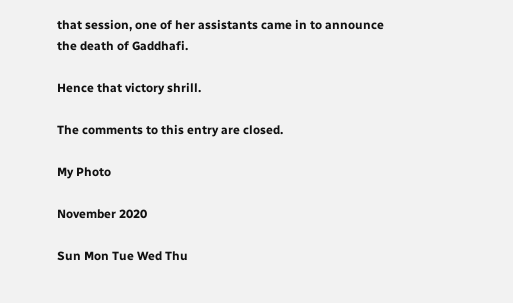that session, one of her assistants came in to announce the death of Gaddhafi.

Hence that victory shrill.

The comments to this entry are closed.

My Photo

November 2020

Sun Mon Tue Wed Thu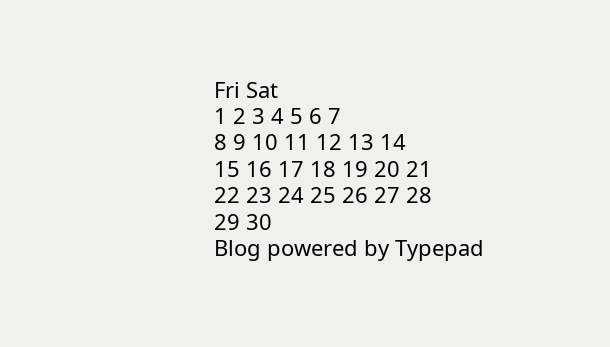Fri Sat
1 2 3 4 5 6 7
8 9 10 11 12 13 14
15 16 17 18 19 20 21
22 23 24 25 26 27 28
29 30
Blog powered by Typepad